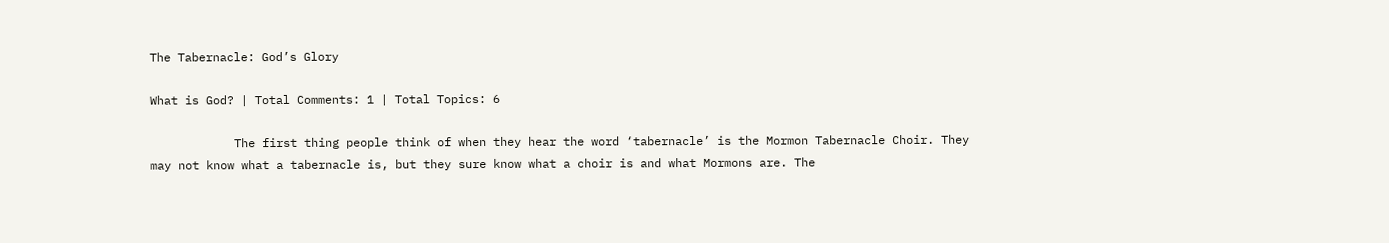The Tabernacle: God’s Glory

What is God? | Total Comments: 1 | Total Topics: 6

            The first thing people think of when they hear the word ‘tabernacle’ is the Mormon Tabernacle Choir. They may not know what a tabernacle is, but they sure know what a choir is and what Mormons are. The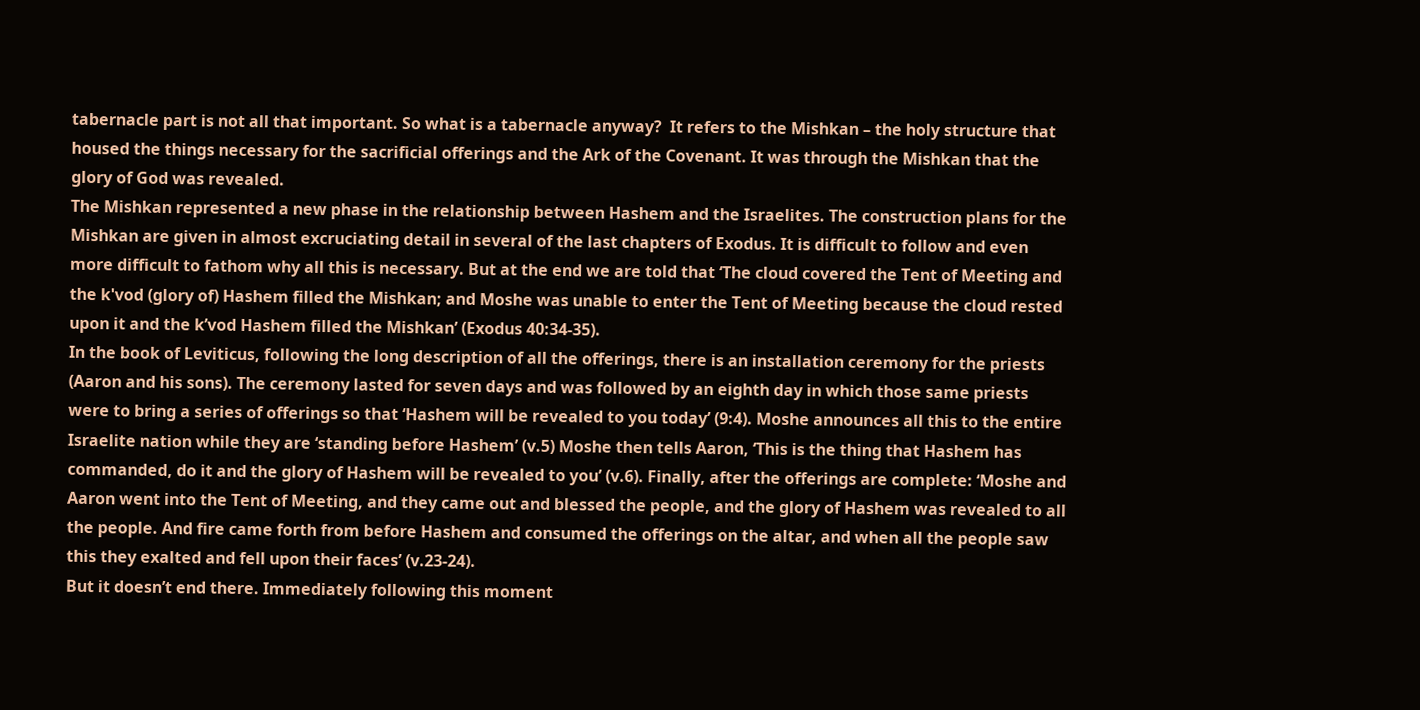tabernacle part is not all that important. So what is a tabernacle anyway?  It refers to the Mishkan – the holy structure that housed the things necessary for the sacrificial offerings and the Ark of the Covenant. It was through the Mishkan that the glory of God was revealed.
The Mishkan represented a new phase in the relationship between Hashem and the Israelites. The construction plans for the Mishkan are given in almost excruciating detail in several of the last chapters of Exodus. It is difficult to follow and even more difficult to fathom why all this is necessary. But at the end we are told that ‘The cloud covered the Tent of Meeting and the k'vod (glory of) Hashem filled the Mishkan; and Moshe was unable to enter the Tent of Meeting because the cloud rested upon it and the k’vod Hashem filled the Mishkan’ (Exodus 40:34-35).
In the book of Leviticus, following the long description of all the offerings, there is an installation ceremony for the priests (Aaron and his sons). The ceremony lasted for seven days and was followed by an eighth day in which those same priests were to bring a series of offerings so that ‘Hashem will be revealed to you today’ (9:4). Moshe announces all this to the entire Israelite nation while they are ‘standing before Hashem’ (v.5) Moshe then tells Aaron, ‘This is the thing that Hashem has commanded, do it and the glory of Hashem will be revealed to you’ (v.6). Finally, after the offerings are complete: ‘Moshe and Aaron went into the Tent of Meeting, and they came out and blessed the people, and the glory of Hashem was revealed to all the people. And fire came forth from before Hashem and consumed the offerings on the altar, and when all the people saw this they exalted and fell upon their faces’ (v.23-24).
But it doesn’t end there. Immediately following this moment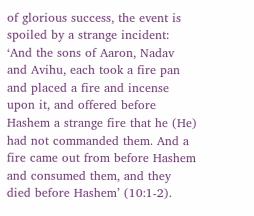of glorious success, the event is spoiled by a strange incident: ‘And the sons of Aaron, Nadav and Avihu, each took a fire pan and placed a fire and incense upon it, and offered before Hashem a strange fire that he (He) had not commanded them. And a fire came out from before Hashem and consumed them, and they died before Hashem’ (10:1-2).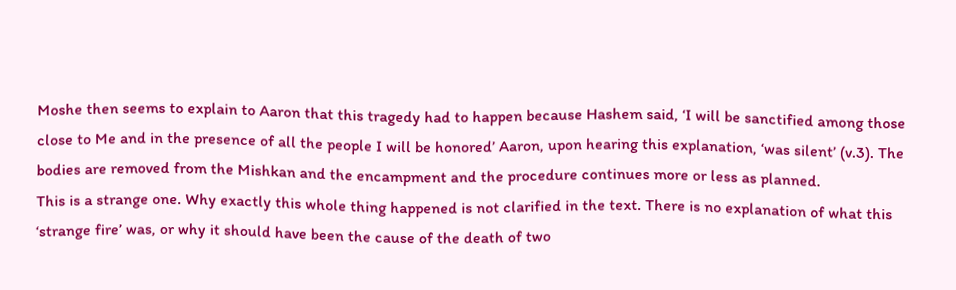Moshe then seems to explain to Aaron that this tragedy had to happen because Hashem said, ‘I will be sanctified among those close to Me and in the presence of all the people I will be honored’ Aaron, upon hearing this explanation, ‘was silent’ (v.3). The bodies are removed from the Mishkan and the encampment and the procedure continues more or less as planned.
This is a strange one. Why exactly this whole thing happened is not clarified in the text. There is no explanation of what this ‘strange fire’ was, or why it should have been the cause of the death of two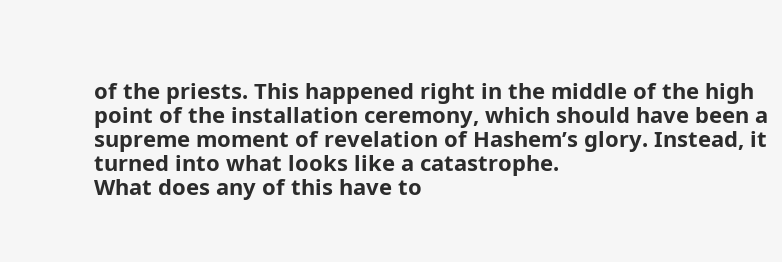of the priests. This happened right in the middle of the high point of the installation ceremony, which should have been a supreme moment of revelation of Hashem’s glory. Instead, it turned into what looks like a catastrophe.
What does any of this have to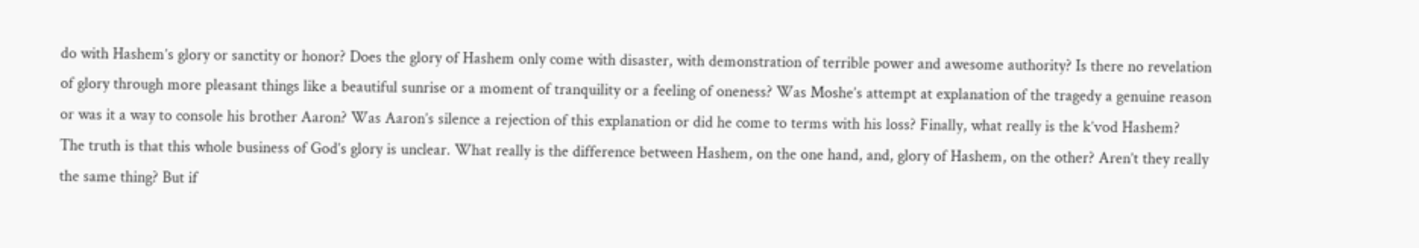do with Hashem’s glory or sanctity or honor? Does the glory of Hashem only come with disaster, with demonstration of terrible power and awesome authority? Is there no revelation of glory through more pleasant things like a beautiful sunrise or a moment of tranquility or a feeling of oneness? Was Moshe’s attempt at explanation of the tragedy a genuine reason or was it a way to console his brother Aaron? Was Aaron’s silence a rejection of this explanation or did he come to terms with his loss? Finally, what really is the k’vod Hashem?
The truth is that this whole business of God’s glory is unclear. What really is the difference between Hashem, on the one hand, and, glory of Hashem, on the other? Aren’t they really the same thing? But if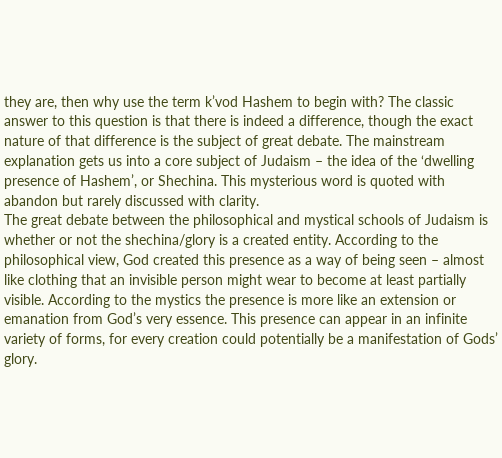they are, then why use the term k’vod Hashem to begin with? The classic answer to this question is that there is indeed a difference, though the exact nature of that difference is the subject of great debate. The mainstream explanation gets us into a core subject of Judaism – the idea of the ‘dwelling presence of Hashem’, or Shechina. This mysterious word is quoted with abandon but rarely discussed with clarity.
The great debate between the philosophical and mystical schools of Judaism is whether or not the shechina/glory is a created entity. According to the philosophical view, God created this presence as a way of being seen – almost like clothing that an invisible person might wear to become at least partially visible. According to the mystics the presence is more like an extension or emanation from God’s very essence. This presence can appear in an infinite variety of forms, for every creation could potentially be a manifestation of Gods’ glory.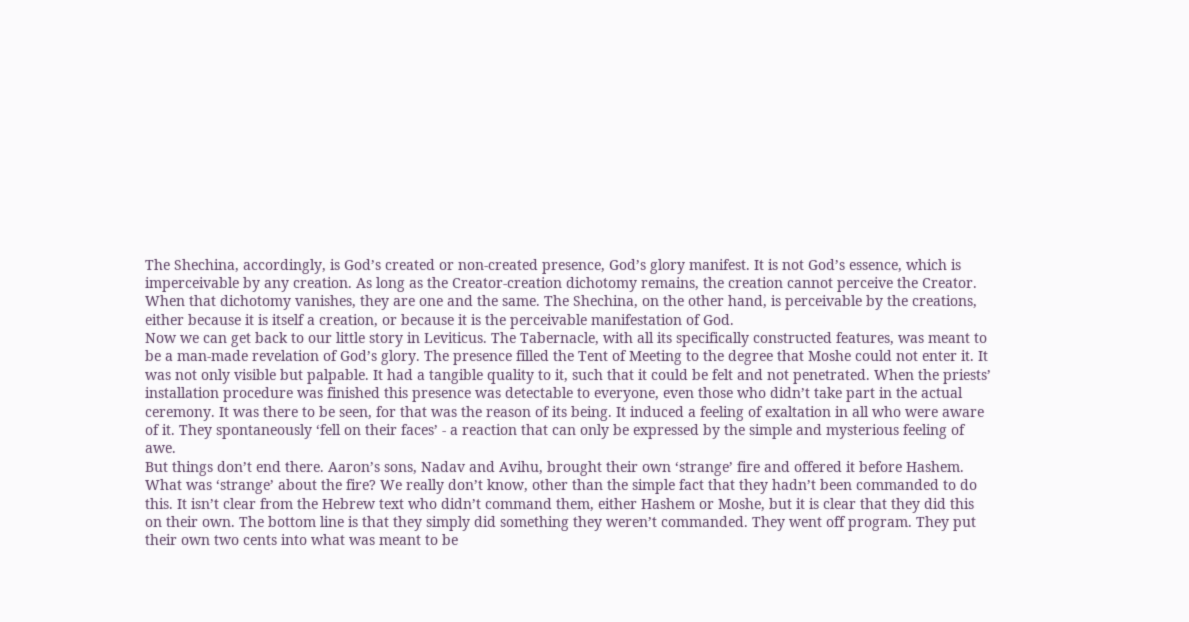The Shechina, accordingly, is God’s created or non-created presence, God’s glory manifest. It is not God’s essence, which is imperceivable by any creation. As long as the Creator-creation dichotomy remains, the creation cannot perceive the Creator. When that dichotomy vanishes, they are one and the same. The Shechina, on the other hand, is perceivable by the creations, either because it is itself a creation, or because it is the perceivable manifestation of God.
Now we can get back to our little story in Leviticus. The Tabernacle, with all its specifically constructed features, was meant to be a man-made revelation of God’s glory. The presence filled the Tent of Meeting to the degree that Moshe could not enter it. It was not only visible but palpable. It had a tangible quality to it, such that it could be felt and not penetrated. When the priests’ installation procedure was finished this presence was detectable to everyone, even those who didn’t take part in the actual ceremony. It was there to be seen, for that was the reason of its being. It induced a feeling of exaltation in all who were aware of it. They spontaneously ‘fell on their faces’ - a reaction that can only be expressed by the simple and mysterious feeling of awe.
But things don’t end there. Aaron’s sons, Nadav and Avihu, brought their own ‘strange’ fire and offered it before Hashem. What was ‘strange’ about the fire? We really don’t know, other than the simple fact that they hadn’t been commanded to do this. It isn’t clear from the Hebrew text who didn’t command them, either Hashem or Moshe, but it is clear that they did this on their own. The bottom line is that they simply did something they weren’t commanded. They went off program. They put their own two cents into what was meant to be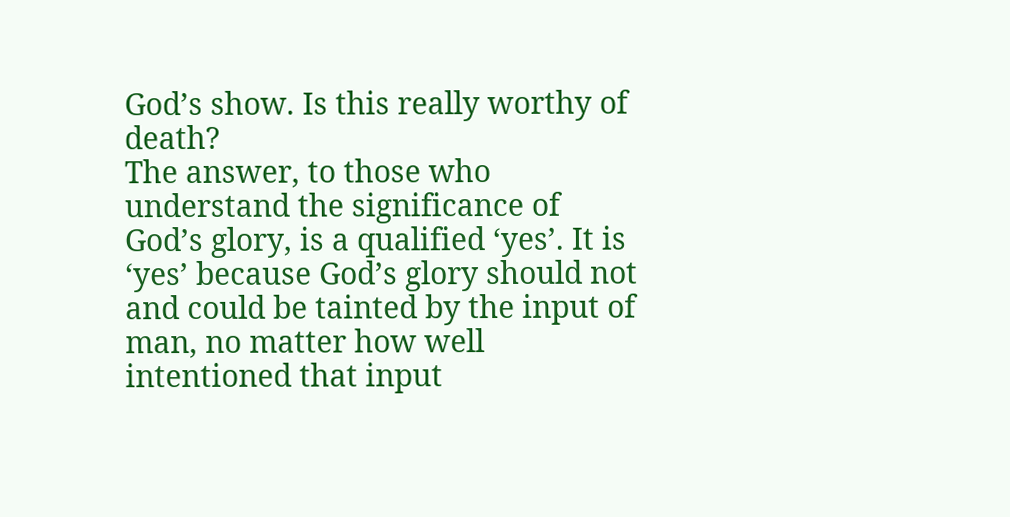God’s show. Is this really worthy of death?
The answer, to those who understand the significance of God’s glory, is a qualified ‘yes’. It is ‘yes’ because God’s glory should not and could be tainted by the input of man, no matter how well intentioned that input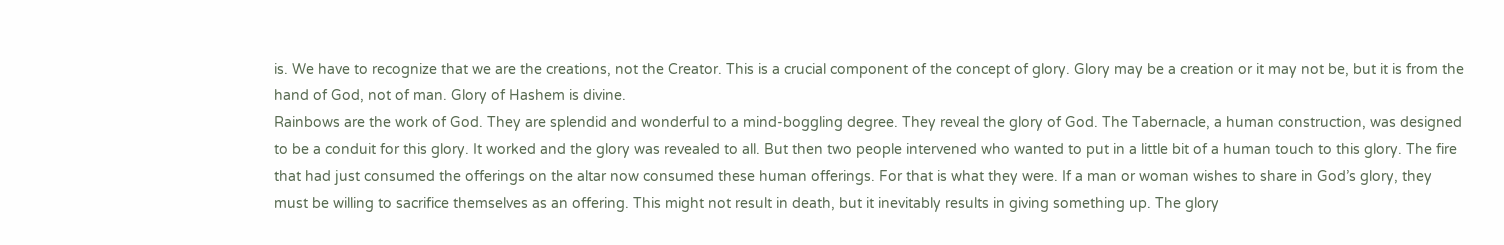is. We have to recognize that we are the creations, not the Creator. This is a crucial component of the concept of glory. Glory may be a creation or it may not be, but it is from the hand of God, not of man. Glory of Hashem is divine.
Rainbows are the work of God. They are splendid and wonderful to a mind-boggling degree. They reveal the glory of God. The Tabernacle, a human construction, was designed to be a conduit for this glory. It worked and the glory was revealed to all. But then two people intervened who wanted to put in a little bit of a human touch to this glory. The fire that had just consumed the offerings on the altar now consumed these human offerings. For that is what they were. If a man or woman wishes to share in God’s glory, they must be willing to sacrifice themselves as an offering. This might not result in death, but it inevitably results in giving something up. The glory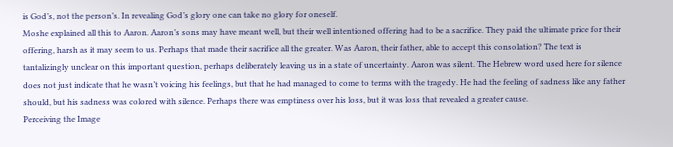is God’s, not the person’s. In revealing God’s glory one can take no glory for oneself.
Moshe explained all this to Aaron. Aaron’s sons may have meant well, but their well intentioned offering had to be a sacrifice. They paid the ultimate price for their offering, harsh as it may seem to us. Perhaps that made their sacrifice all the greater. Was Aaron, their father, able to accept this consolation? The text is tantalizingly unclear on this important question, perhaps deliberately leaving us in a state of uncertainty. Aaron was silent. The Hebrew word used here for silence does not just indicate that he wasn’t voicing his feelings, but that he had managed to come to terms with the tragedy. He had the feeling of sadness like any father should, but his sadness was colored with silence. Perhaps there was emptiness over his loss, but it was loss that revealed a greater cause.
Perceiving the Image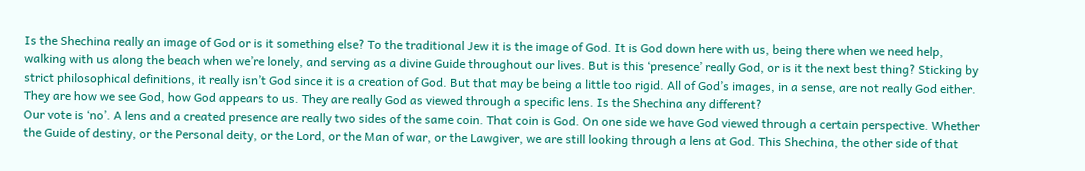Is the Shechina really an image of God or is it something else? To the traditional Jew it is the image of God. It is God down here with us, being there when we need help, walking with us along the beach when we’re lonely, and serving as a divine Guide throughout our lives. But is this ‘presence’ really God, or is it the next best thing? Sticking by strict philosophical definitions, it really isn’t God since it is a creation of God. But that may be being a little too rigid. All of God’s images, in a sense, are not really God either. They are how we see God, how God appears to us. They are really God as viewed through a specific lens. Is the Shechina any different?
Our vote is ‘no’. A lens and a created presence are really two sides of the same coin. That coin is God. On one side we have God viewed through a certain perspective. Whether the Guide of destiny, or the Personal deity, or the Lord, or the Man of war, or the Lawgiver, we are still looking through a lens at God. This Shechina, the other side of that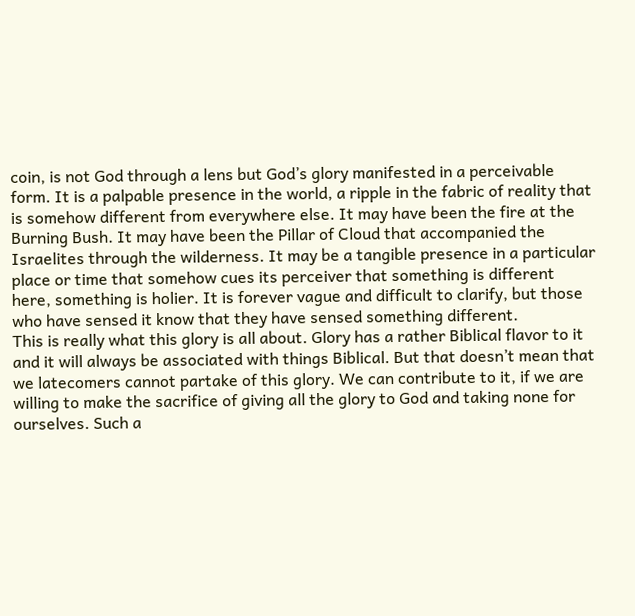coin, is not God through a lens but God’s glory manifested in a perceivable form. It is a palpable presence in the world, a ripple in the fabric of reality that is somehow different from everywhere else. It may have been the fire at the Burning Bush. It may have been the Pillar of Cloud that accompanied the Israelites through the wilderness. It may be a tangible presence in a particular place or time that somehow cues its perceiver that something is different here, something is holier. It is forever vague and difficult to clarify, but those who have sensed it know that they have sensed something different.
This is really what this glory is all about. Glory has a rather Biblical flavor to it and it will always be associated with things Biblical. But that doesn’t mean that we latecomers cannot partake of this glory. We can contribute to it, if we are willing to make the sacrifice of giving all the glory to God and taking none for ourselves. Such a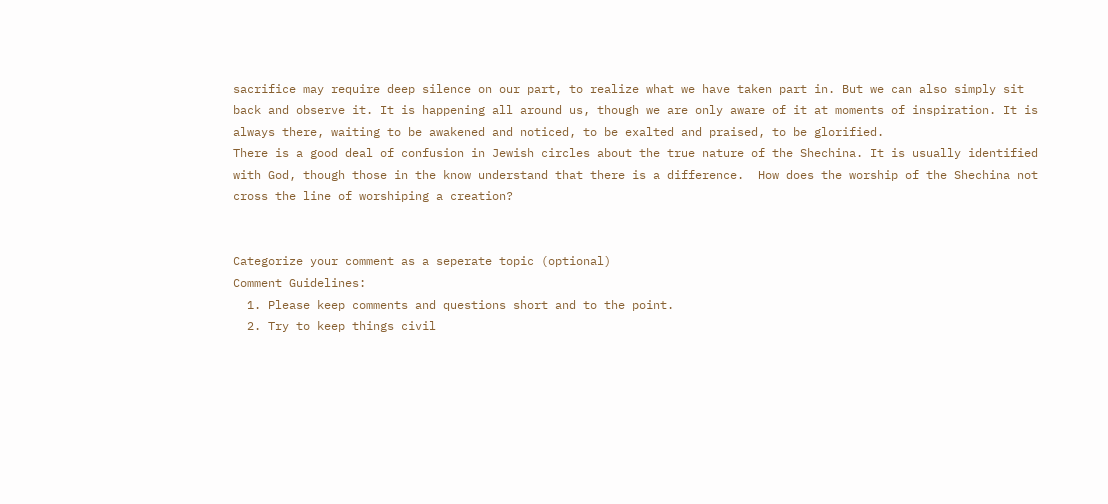sacrifice may require deep silence on our part, to realize what we have taken part in. But we can also simply sit back and observe it. It is happening all around us, though we are only aware of it at moments of inspiration. It is always there, waiting to be awakened and noticed, to be exalted and praised, to be glorified.
There is a good deal of confusion in Jewish circles about the true nature of the Shechina. It is usually identified with God, though those in the know understand that there is a difference.  How does the worship of the Shechina not cross the line of worshiping a creation?


Categorize your comment as a seperate topic (optional)
Comment Guidelines:
  1. Please keep comments and questions short and to the point.
  2. Try to keep things civil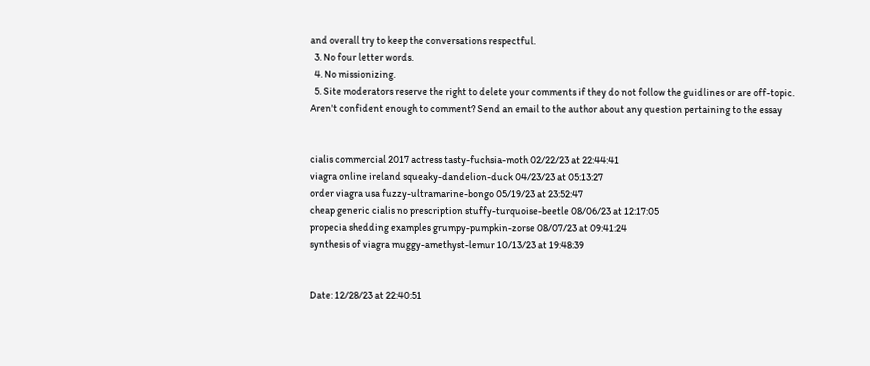and overall try to keep the conversations respectful.
  3. No four letter words.
  4. No missionizing.
  5. Site moderators reserve the right to delete your comments if they do not follow the guidlines or are off-topic.
Aren't confident enough to comment? Send an email to the author about any question pertaining to the essay


cialis commercial 2017 actress tasty-fuchsia-moth 02/22/23 at 22:44:41
viagra online ireland squeaky-dandelion-duck 04/23/23 at 05:13:27
order viagra usa fuzzy-ultramarine-bongo 05/19/23 at 23:52:47
cheap generic cialis no prescription stuffy-turquoise-beetle 08/06/23 at 12:17:05
propecia shedding examples grumpy-pumpkin-zorse 08/07/23 at 09:41:24
synthesis of viagra muggy-amethyst-lemur 10/13/23 at 19:48:39


Date: 12/28/23 at 22:40:51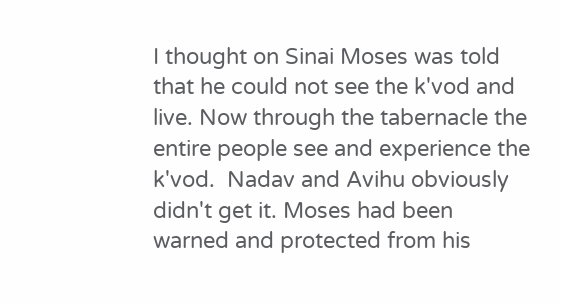I thought on Sinai Moses was told that he could not see the k'vod and live. Now through the tabernacle the entire people see and experience the k'vod.  Nadav and Avihu obviously didn't get it. Moses had been warned and protected from his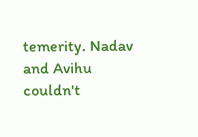temerity. Nadav and Avihu couldn't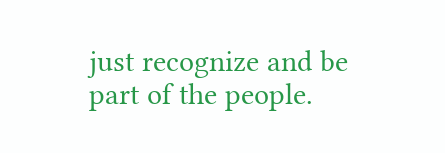just recognize and be part of the people.